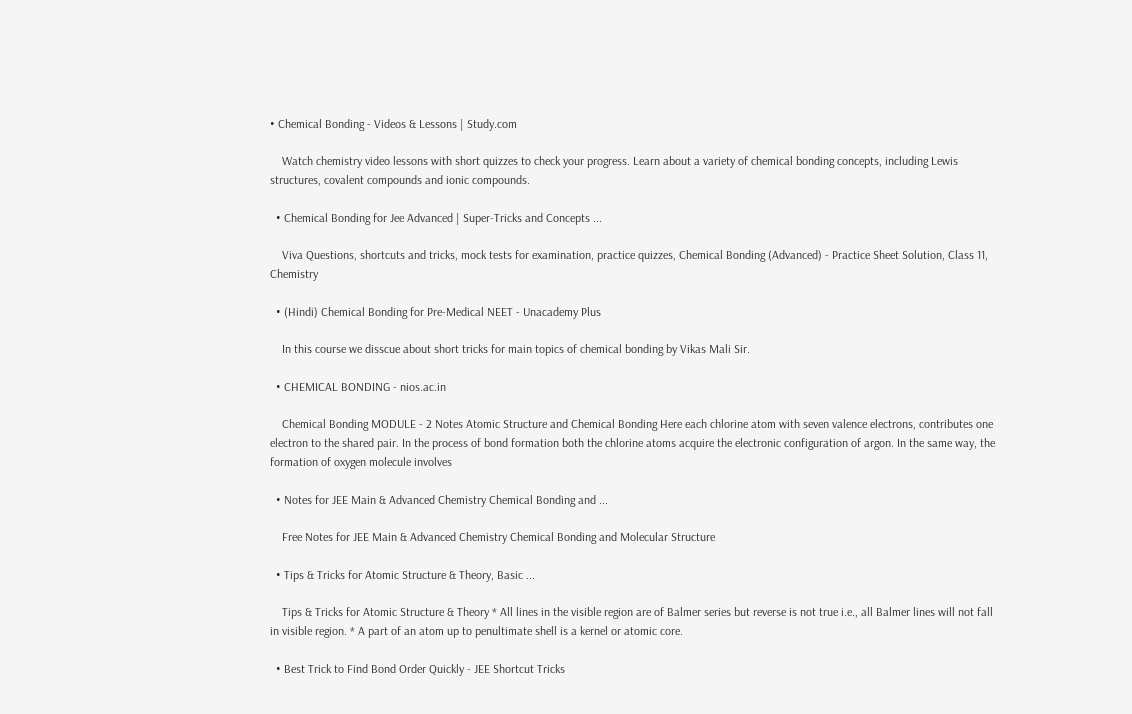• Chemical Bonding - Videos & Lessons | Study.com

    Watch chemistry video lessons with short quizzes to check your progress. Learn about a variety of chemical bonding concepts, including Lewis structures, covalent compounds and ionic compounds.

  • Chemical Bonding for Jee Advanced | Super-Tricks and Concepts ...

    Viva Questions, shortcuts and tricks, mock tests for examination, practice quizzes, Chemical Bonding (Advanced) - Practice Sheet Solution, Class 11, Chemistry

  • (Hindi) Chemical Bonding for Pre-Medical NEET - Unacademy Plus

    In this course we disscue about short tricks for main topics of chemical bonding by Vikas Mali Sir.

  • CHEMICAL BONDING - nios.ac.in

    Chemical Bonding MODULE - 2 Notes Atomic Structure and Chemical Bonding Here each chlorine atom with seven valence electrons, contributes one electron to the shared pair. In the process of bond formation both the chlorine atoms acquire the electronic configuration of argon. In the same way, the formation of oxygen molecule involves

  • Notes for JEE Main & Advanced Chemistry Chemical Bonding and ...

    Free Notes for JEE Main & Advanced Chemistry Chemical Bonding and Molecular Structure

  • Tips & Tricks for Atomic Structure & Theory, Basic ...

    Tips & Tricks for Atomic Structure & Theory * All lines in the visible region are of Balmer series but reverse is not true i.e., all Balmer lines will not fall in visible region. * A part of an atom up to penultimate shell is a kernel or atomic core.

  • Best Trick to Find Bond Order Quickly - JEE Shortcut Tricks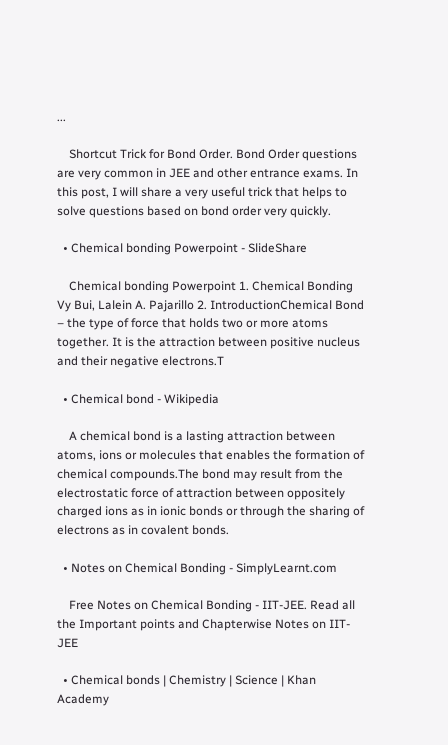...

    Shortcut Trick for Bond Order. Bond Order questions are very common in JEE and other entrance exams. In this post, I will share a very useful trick that helps to solve questions based on bond order very quickly.

  • Chemical bonding Powerpoint - SlideShare

    Chemical bonding Powerpoint 1. Chemical Bonding Vy Bui, Lalein A. Pajarillo 2. IntroductionChemical Bond – the type of force that holds two or more atoms together. It is the attraction between positive nucleus and their negative electrons.T

  • Chemical bond - Wikipedia

    A chemical bond is a lasting attraction between atoms, ions or molecules that enables the formation of chemical compounds.The bond may result from the electrostatic force of attraction between oppositely charged ions as in ionic bonds or through the sharing of electrons as in covalent bonds.

  • Notes on Chemical Bonding - SimplyLearnt.com

    Free Notes on Chemical Bonding - IIT-JEE. Read all the Important points and Chapterwise Notes on IIT-JEE

  • Chemical bonds | Chemistry | Science | Khan Academy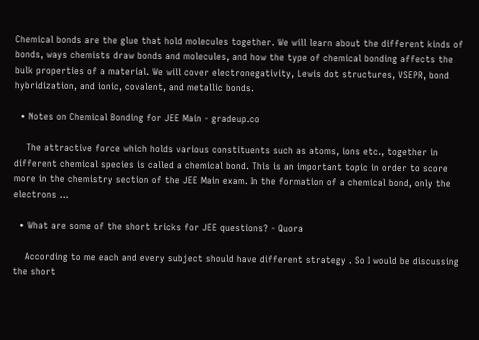Chemical bonds are the glue that hold molecules together. We will learn about the different kinds of bonds, ways chemists draw bonds and molecules, and how the type of chemical bonding affects the bulk properties of a material. We will cover electronegativity, Lewis dot structures, VSEPR, bond hybridization, and ionic, covalent, and metallic bonds.

  • Notes on Chemical Bonding for JEE Main - gradeup.co

    The attractive force which holds various constituents such as atoms, ions etc., together in different chemical species is called a chemical bond. This is an important topic in order to score more in the chemistry section of the JEE Main exam. In the formation of a chemical bond, only the electrons ...

  • What are some of the short tricks for JEE questions? - Quora

    According to me each and every subject should have different strategy . So I would be discussing the short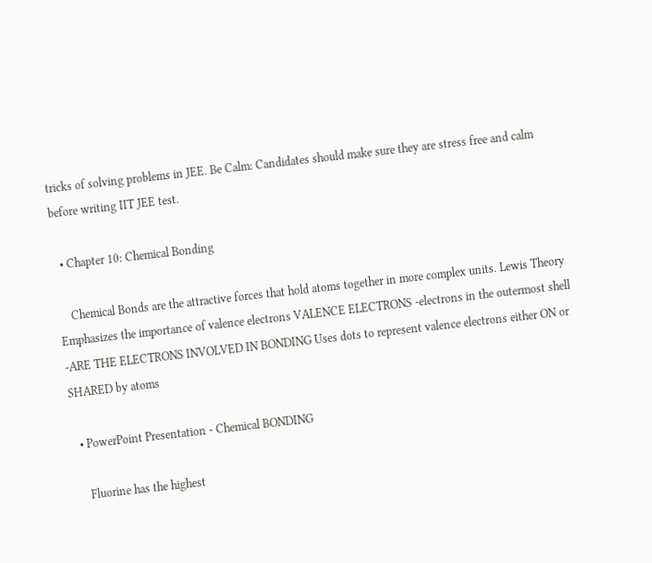tricks of solving problems in JEE. Be Calm: Candidates should make sure they are stress free and calm before writing IIT JEE test.

  • Chapter 10: Chemical Bonding

    Chemical Bonds are the attractive forces that hold atoms together in more complex units. Lewis Theory Emphasizes the importance of valence electrons VALENCE ELECTRONS -electrons in the outermost shell -ARE THE ELECTRONS INVOLVED IN BONDING Uses dots to represent valence electrons either ON or SHARED by atoms

  • PowerPoint Presentation - Chemical BONDING

    Fluorine has the highest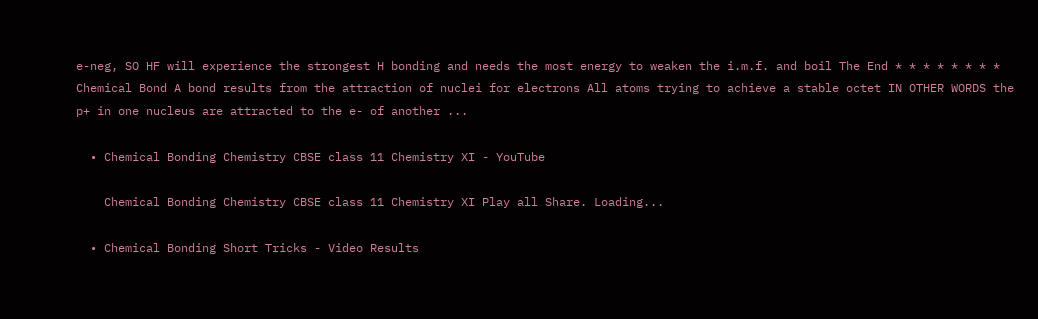e-neg, SO HF will experience the strongest H bonding and needs the most energy to weaken the i.m.f. and boil The End * * * * * * * * Chemical Bond A bond results from the attraction of nuclei for electrons All atoms trying to achieve a stable octet IN OTHER WORDS the p+ in one nucleus are attracted to the e- of another ...

  • Chemical Bonding Chemistry CBSE class 11 Chemistry XI - YouTube

    Chemical Bonding Chemistry CBSE class 11 Chemistry XI Play all Share. Loading...

  • Chemical Bonding Short Tricks - Video Results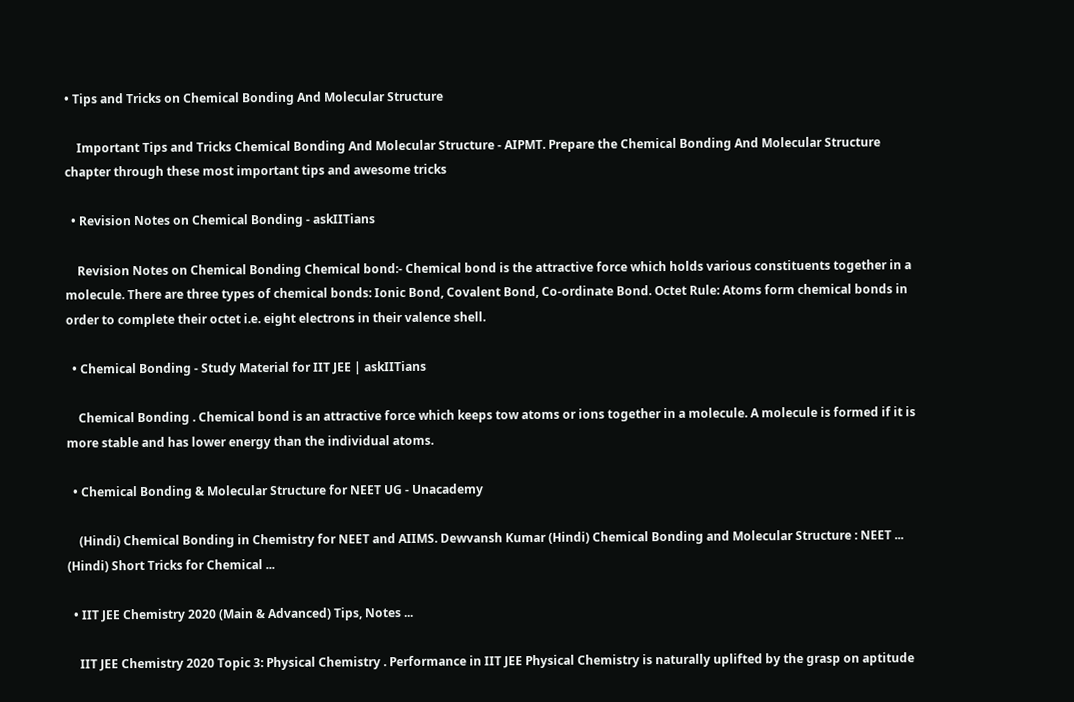• Tips and Tricks on Chemical Bonding And Molecular Structure

    Important Tips and Tricks Chemical Bonding And Molecular Structure - AIPMT. Prepare the Chemical Bonding And Molecular Structure chapter through these most important tips and awesome tricks

  • Revision Notes on Chemical Bonding - askIITians

    Revision Notes on Chemical Bonding Chemical bond:- Chemical bond is the attractive force which holds various constituents together in a molecule. There are three types of chemical bonds: Ionic Bond, Covalent Bond, Co-ordinate Bond. Octet Rule: Atoms form chemical bonds in order to complete their octet i.e. eight electrons in their valence shell.

  • Chemical Bonding - Study Material for IIT JEE | askIITians

    Chemical Bonding . Chemical bond is an attractive force which keeps tow atoms or ions together in a molecule. A molecule is formed if it is more stable and has lower energy than the individual atoms.

  • Chemical Bonding & Molecular Structure for NEET UG - Unacademy

    (Hindi) Chemical Bonding in Chemistry for NEET and AIIMS. Dewvansh Kumar (Hindi) Chemical Bonding and Molecular Structure : NEET ... (Hindi) Short Tricks for Chemical ...

  • IIT JEE Chemistry 2020 (Main & Advanced) Tips, Notes ...

    IIT JEE Chemistry 2020 Topic 3: Physical Chemistry . Performance in IIT JEE Physical Chemistry is naturally uplifted by the grasp on aptitude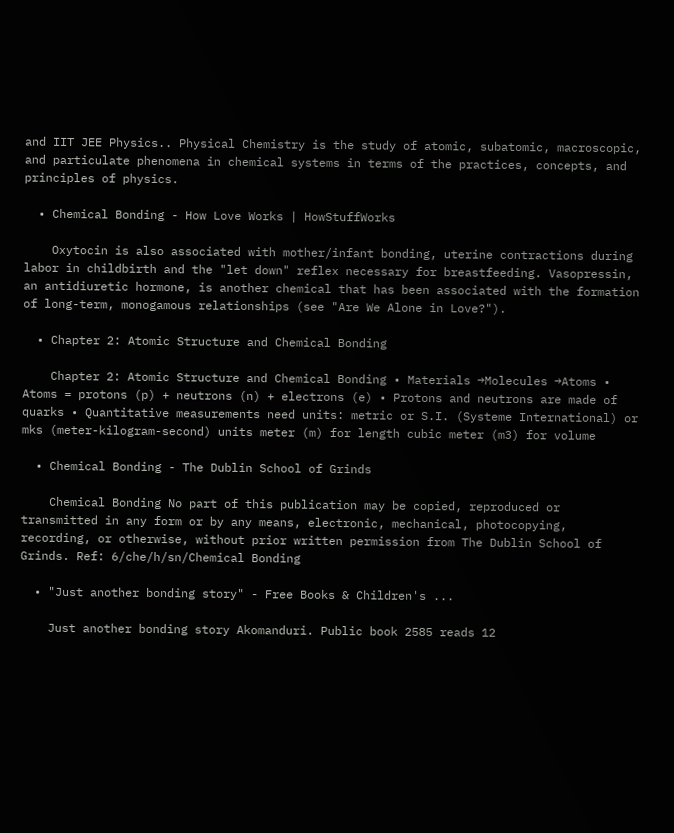and IIT JEE Physics.. Physical Chemistry is the study of atomic, subatomic, macroscopic, and particulate phenomena in chemical systems in terms of the practices, concepts, and principles of physics.

  • Chemical Bonding - How Love Works | HowStuffWorks

    Oxytocin is also associated with mother/infant bonding, uterine contractions during labor in childbirth and the "let down" reflex necessary for breastfeeding. Vasopressin, an antidiuretic hormone, is another chemical that has been associated with the formation of long-term, monogamous relationships (see "Are We Alone in Love?").

  • Chapter 2: Atomic Structure and Chemical Bonding

    Chapter 2: Atomic Structure and Chemical Bonding • Materials →Molecules →Atoms • Atoms = protons (p) + neutrons (n) + electrons (e) • Protons and neutrons are made of quarks • Quantitative measurements need units: metric or S.I. (Systeme International) or mks (meter-kilogram-second) units meter (m) for length cubic meter (m3) for volume

  • Chemical Bonding - The Dublin School of Grinds

    Chemical Bonding No part of this publication may be copied, reproduced or transmitted in any form or by any means, electronic, mechanical, photocopying, recording, or otherwise, without prior written permission from The Dublin School of Grinds. Ref: 6/che/h/sn/Chemical Bonding

  • "Just another bonding story" - Free Books & Children's ...

    Just another bonding story Akomanduri. Public book 2585 reads 12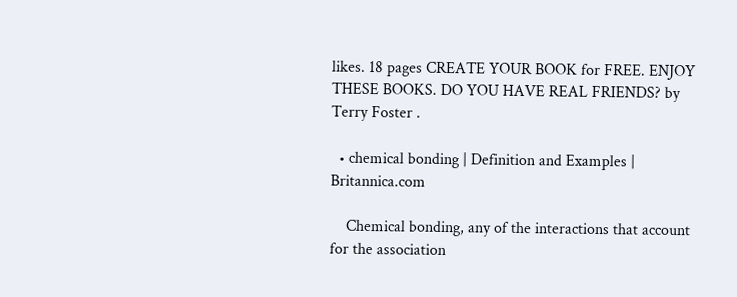likes. 18 pages CREATE YOUR BOOK for FREE. ENJOY THESE BOOKS. DO YOU HAVE REAL FRIENDS? by Terry Foster .

  • chemical bonding | Definition and Examples | Britannica.com

    Chemical bonding, any of the interactions that account for the association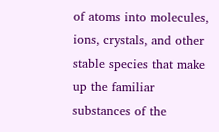of atoms into molecules, ions, crystals, and other stable species that make up the familiar substances of the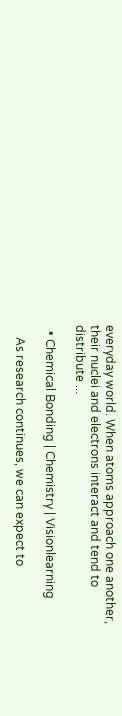everyday world. When atoms approach one another, their nuclei and electrons interact and tend to distribute ...

  • Chemical Bonding | Chemistry | Visionlearning

    As research continues, we can expect to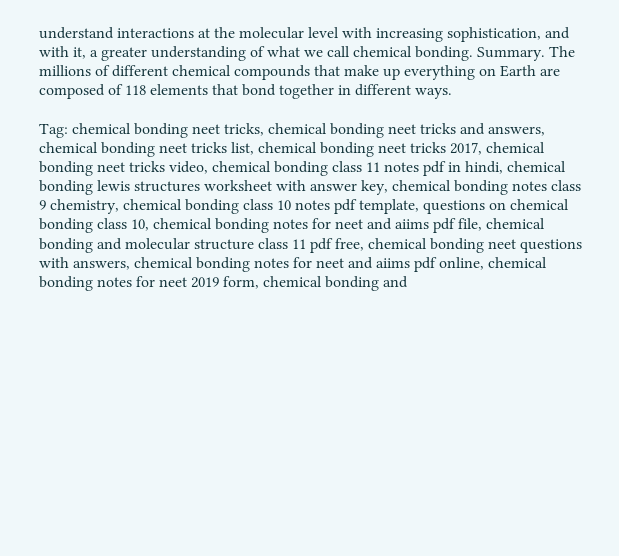understand interactions at the molecular level with increasing sophistication, and with it, a greater understanding of what we call chemical bonding. Summary. The millions of different chemical compounds that make up everything on Earth are composed of 118 elements that bond together in different ways.

Tag: chemical bonding neet tricks, chemical bonding neet tricks and answers, chemical bonding neet tricks list, chemical bonding neet tricks 2017, chemical bonding neet tricks video, chemical bonding class 11 notes pdf in hindi, chemical bonding lewis structures worksheet with answer key, chemical bonding notes class 9 chemistry, chemical bonding class 10 notes pdf template, questions on chemical bonding class 10, chemical bonding notes for neet and aiims pdf file, chemical bonding and molecular structure class 11 pdf free, chemical bonding neet questions with answers, chemical bonding notes for neet and aiims pdf online, chemical bonding notes for neet 2019 form, chemical bonding and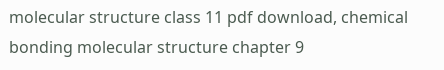molecular structure class 11 pdf download, chemical bonding molecular structure chapter 9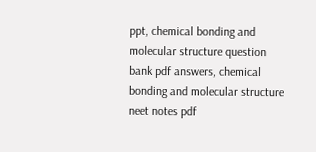ppt, chemical bonding and molecular structure question bank pdf answers, chemical bonding and molecular structure neet notes pdf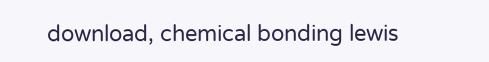download, chemical bonding lewis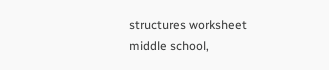structures worksheet middle school,